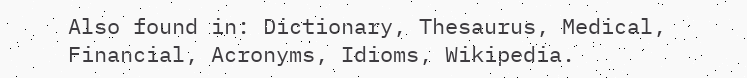Also found in: Dictionary, Thesaurus, Medical, Financial, Acronyms, Idioms, Wikipedia.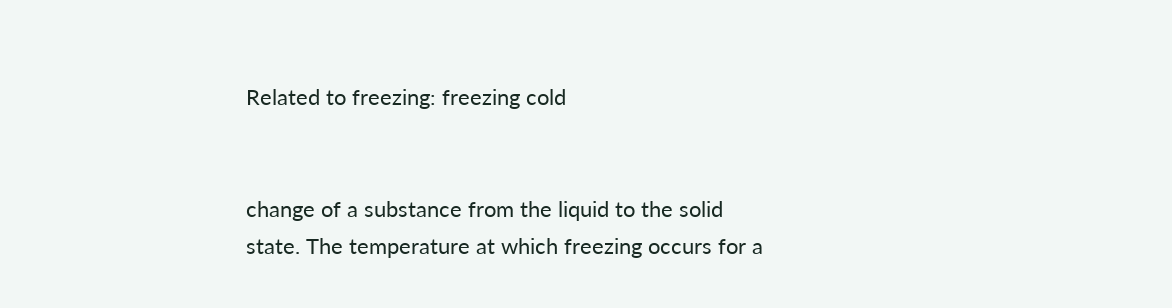Related to freezing: freezing cold


change of a substance from the liquid to the solid state. The temperature at which freezing occurs for a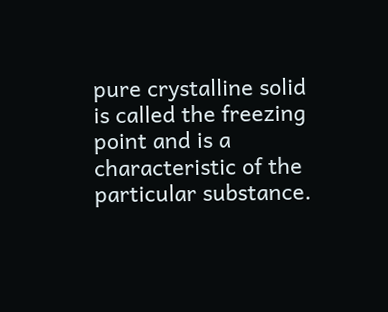pure crystalline solid is called the freezing point and is a characteristic of the particular substance.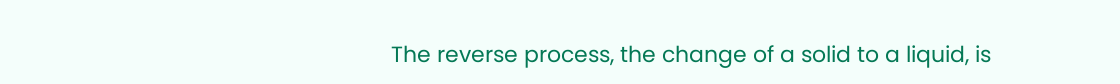The reverse process, the change of a solid to a liquid, is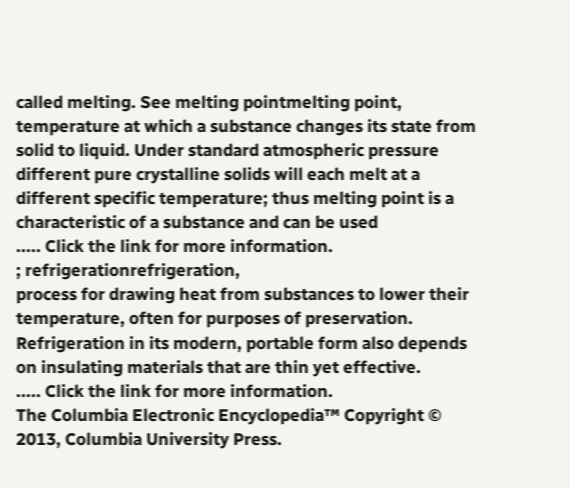called melting. See melting pointmelting point,
temperature at which a substance changes its state from solid to liquid. Under standard atmospheric pressure different pure crystalline solids will each melt at a different specific temperature; thus melting point is a characteristic of a substance and can be used
..... Click the link for more information.
; refrigerationrefrigeration,
process for drawing heat from substances to lower their temperature, often for purposes of preservation. Refrigeration in its modern, portable form also depends on insulating materials that are thin yet effective.
..... Click the link for more information.
The Columbia Electronic Encyclopedia™ Copyright © 2013, Columbia University Press.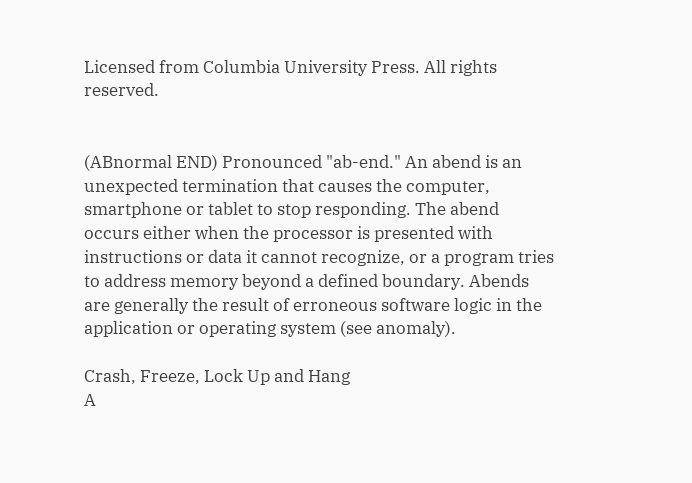Licensed from Columbia University Press. All rights reserved.


(ABnormal END) Pronounced "ab-end." An abend is an unexpected termination that causes the computer, smartphone or tablet to stop responding. The abend occurs either when the processor is presented with instructions or data it cannot recognize, or a program tries to address memory beyond a defined boundary. Abends are generally the result of erroneous software logic in the application or operating system (see anomaly).

Crash, Freeze, Lock Up and Hang
A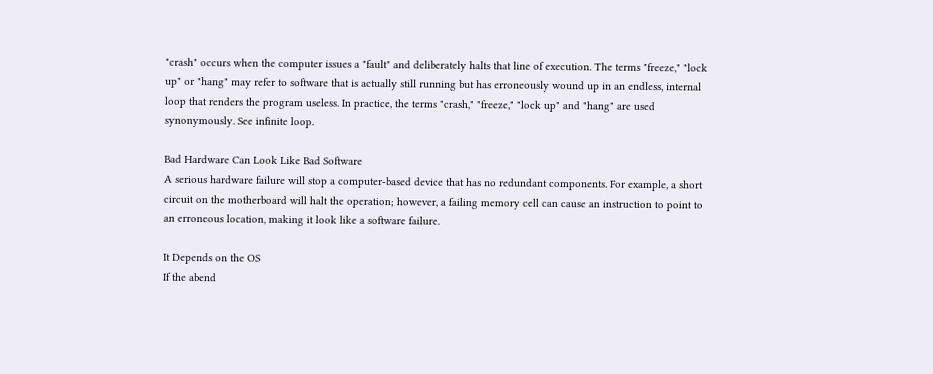"crash" occurs when the computer issues a "fault" and deliberately halts that line of execution. The terms "freeze," "lock up" or "hang" may refer to software that is actually still running but has erroneously wound up in an endless, internal loop that renders the program useless. In practice, the terms "crash," "freeze," "lock up" and "hang" are used synonymously. See infinite loop.

Bad Hardware Can Look Like Bad Software
A serious hardware failure will stop a computer-based device that has no redundant components. For example, a short circuit on the motherboard will halt the operation; however, a failing memory cell can cause an instruction to point to an erroneous location, making it look like a software failure.

It Depends on the OS
If the abend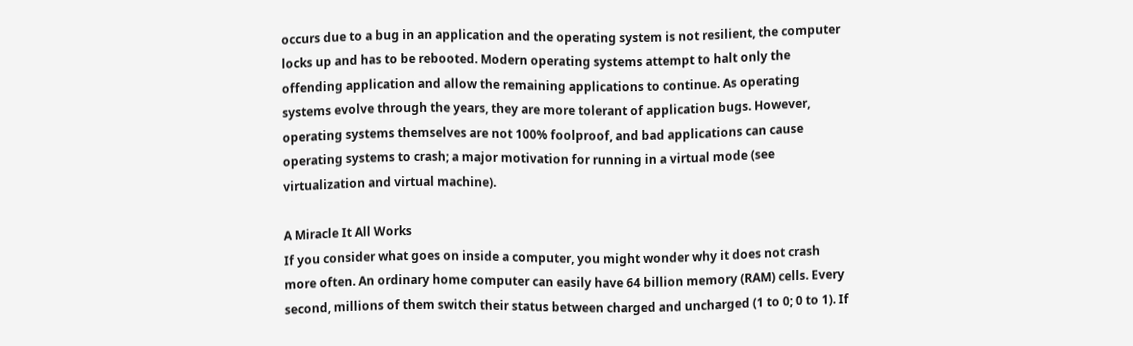occurs due to a bug in an application and the operating system is not resilient, the computer locks up and has to be rebooted. Modern operating systems attempt to halt only the offending application and allow the remaining applications to continue. As operating systems evolve through the years, they are more tolerant of application bugs. However, operating systems themselves are not 100% foolproof, and bad applications can cause operating systems to crash; a major motivation for running in a virtual mode (see virtualization and virtual machine).

A Miracle It All Works
If you consider what goes on inside a computer, you might wonder why it does not crash more often. An ordinary home computer can easily have 64 billion memory (RAM) cells. Every second, millions of them switch their status between charged and uncharged (1 to 0; 0 to 1). If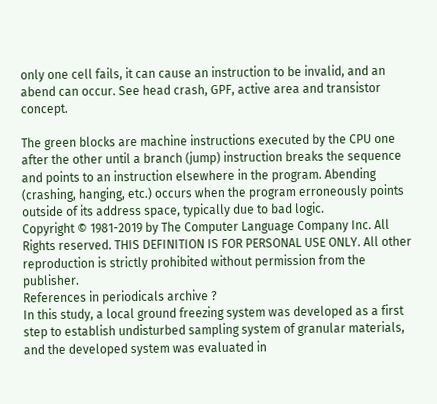only one cell fails, it can cause an instruction to be invalid, and an abend can occur. See head crash, GPF, active area and transistor concept.

The green blocks are machine instructions executed by the CPU one after the other until a branch (jump) instruction breaks the sequence and points to an instruction elsewhere in the program. Abending (crashing, hanging, etc.) occurs when the program erroneously points outside of its address space, typically due to bad logic.
Copyright © 1981-2019 by The Computer Language Company Inc. All Rights reserved. THIS DEFINITION IS FOR PERSONAL USE ONLY. All other reproduction is strictly prohibited without permission from the publisher.
References in periodicals archive ?
In this study, a local ground freezing system was developed as a first step to establish undisturbed sampling system of granular materials, and the developed system was evaluated in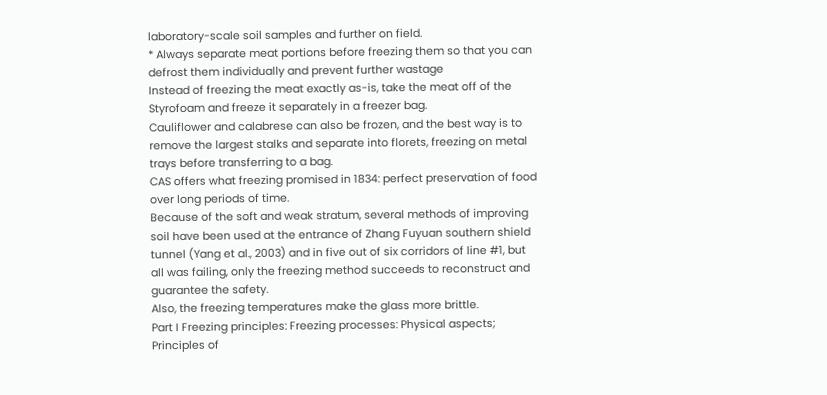laboratory-scale soil samples and further on field.
* Always separate meat portions before freezing them so that you can defrost them individually and prevent further wastage
Instead of freezing the meat exactly as-is, take the meat off of the Styrofoam and freeze it separately in a freezer bag.
Cauliflower and calabrese can also be frozen, and the best way is to remove the largest stalks and separate into florets, freezing on metal trays before transferring to a bag.
CAS offers what freezing promised in 1834: perfect preservation of food over long periods of time.
Because of the soft and weak stratum, several methods of improving soil have been used at the entrance of Zhang Fuyuan southern shield tunnel (Yang et al., 2003) and in five out of six corridors of line #1, but all was failing, only the freezing method succeeds to reconstruct and guarantee the safety.
Also, the freezing temperatures make the glass more brittle.
Part I Freezing principles: Freezing processes: Physical aspects; Principles of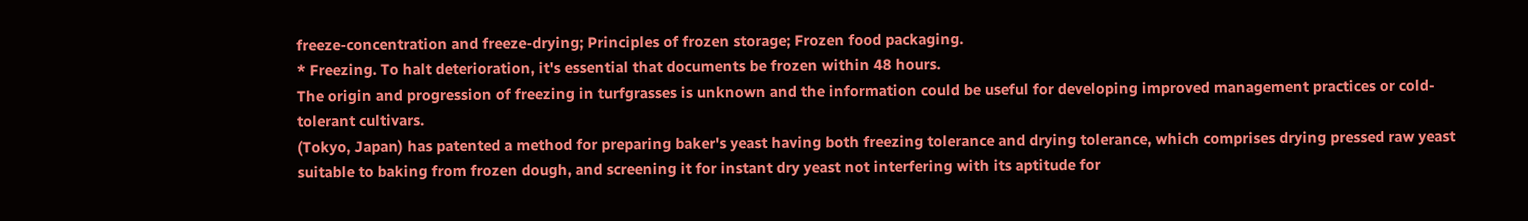freeze-concentration and freeze-drying; Principles of frozen storage; Frozen food packaging.
* Freezing. To halt deterioration, it's essential that documents be frozen within 48 hours.
The origin and progression of freezing in turfgrasses is unknown and the information could be useful for developing improved management practices or cold-tolerant cultivars.
(Tokyo, Japan) has patented a method for preparing baker's yeast having both freezing tolerance and drying tolerance, which comprises drying pressed raw yeast suitable to baking from frozen dough, and screening it for instant dry yeast not interfering with its aptitude for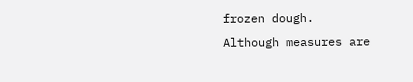frozen dough.
Although measures are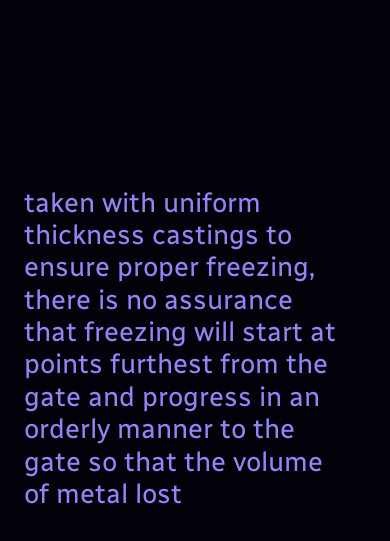taken with uniform thickness castings to ensure proper freezing, there is no assurance that freezing will start at points furthest from the gate and progress in an orderly manner to the gate so that the volume of metal lost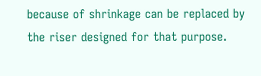because of shrinkage can be replaced by the riser designed for that purpose.